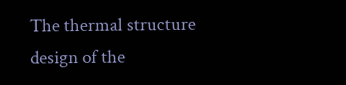The thermal structure design of the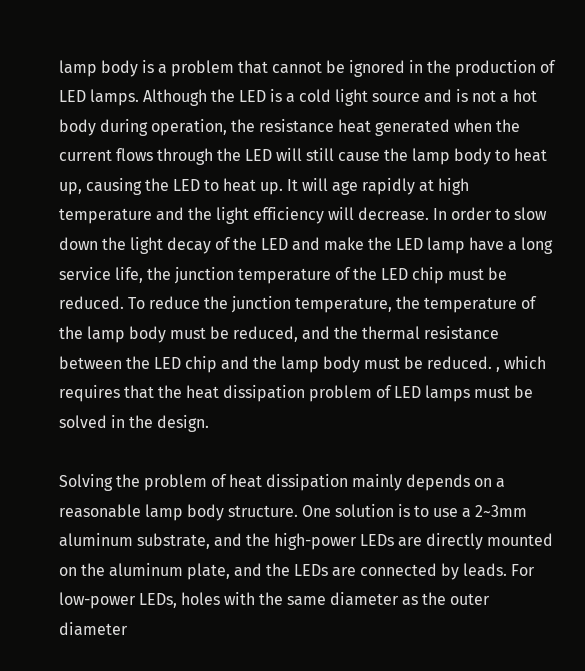lamp body is a problem that cannot be ignored in the production of LED lamps. Although the LED is a cold light source and is not a hot body during operation, the resistance heat generated when the current flows through the LED will still cause the lamp body to heat up, causing the LED to heat up. It will age rapidly at high temperature and the light efficiency will decrease. In order to slow down the light decay of the LED and make the LED lamp have a long service life, the junction temperature of the LED chip must be reduced. To reduce the junction temperature, the temperature of the lamp body must be reduced, and the thermal resistance between the LED chip and the lamp body must be reduced. , which requires that the heat dissipation problem of LED lamps must be solved in the design.

Solving the problem of heat dissipation mainly depends on a reasonable lamp body structure. One solution is to use a 2~3mm aluminum substrate, and the high-power LEDs are directly mounted on the aluminum plate, and the LEDs are connected by leads. For low-power LEDs, holes with the same diameter as the outer diameter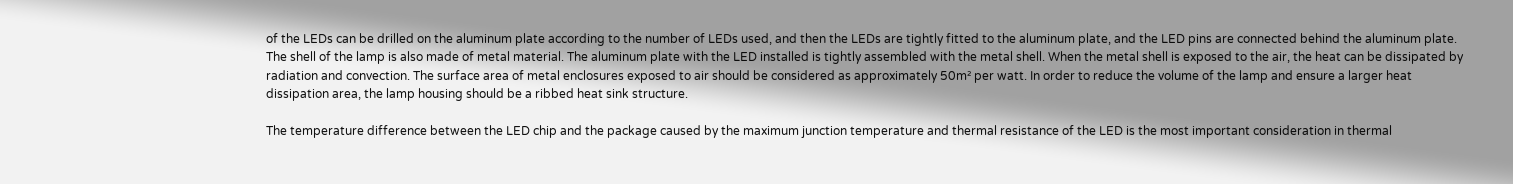of the LEDs can be drilled on the aluminum plate according to the number of LEDs used, and then the LEDs are tightly fitted to the aluminum plate, and the LED pins are connected behind the aluminum plate. The shell of the lamp is also made of metal material. The aluminum plate with the LED installed is tightly assembled with the metal shell. When the metal shell is exposed to the air, the heat can be dissipated by radiation and convection. The surface area of metal enclosures exposed to air should be considered as approximately 50m² per watt. In order to reduce the volume of the lamp and ensure a larger heat dissipation area, the lamp housing should be a ribbed heat sink structure.

The temperature difference between the LED chip and the package caused by the maximum junction temperature and thermal resistance of the LED is the most important consideration in thermal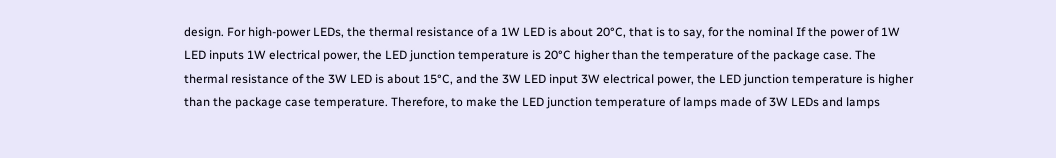design. For high-power LEDs, the thermal resistance of a 1W LED is about 20°C, that is to say, for the nominal If the power of 1W LED inputs 1W electrical power, the LED junction temperature is 20°C higher than the temperature of the package case. The thermal resistance of the 3W LED is about 15°C, and the 3W LED input 3W electrical power, the LED junction temperature is higher than the package case temperature. Therefore, to make the LED junction temperature of lamps made of 3W LEDs and lamps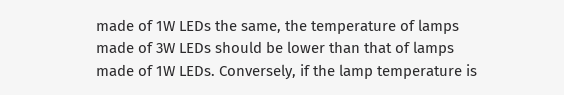made of 1W LEDs the same, the temperature of lamps made of 3W LEDs should be lower than that of lamps made of 1W LEDs. Conversely, if the lamp temperature is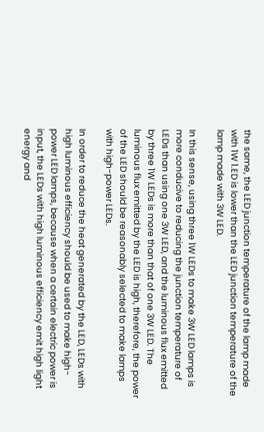the same, the LED junction temperature of the lamp made with 1W 1.ED is lower than the LED junction temperature of the lamp made with 3W LED.

In this sense, using three 1W LEDs to make 3W LED lamps is more conducive to reducing the junction temperature of LEDs than using one 3W LED, and the luminous flux emitted by three 1W LEDs is more than that of one 3W LED. The luminous flux emitted by the LED is high, therefore, the power of the LED should be reasonably selected to make lamps with high-power LEDs.

In order to reduce the heat generated by the LED, LEDs with high luminous efficiency should be used to make high-power LED lamps, because when a certain electric power is input, the LEDs with high luminous efficiency emit high light energy and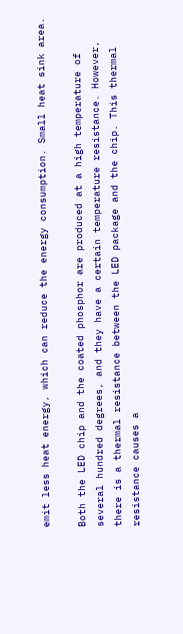emit less heat energy, which can reduce the energy consumption. Small heat sink area.

Both the LED chip and the coated phosphor are produced at a high temperature of several hundred degrees, and they have a certain temperature resistance. However, there is a thermal resistance between the LED package and the chip. This thermal resistance causes a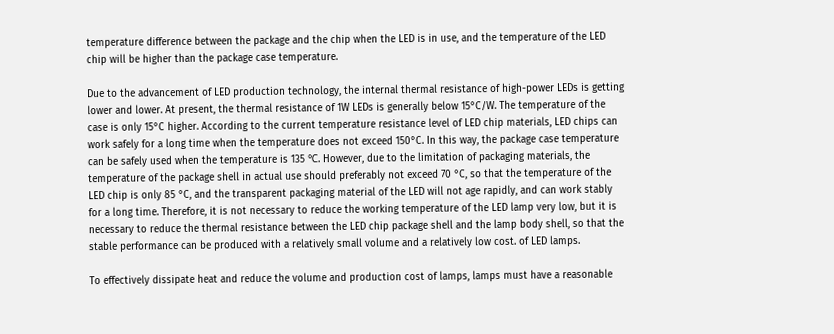temperature difference between the package and the chip when the LED is in use, and the temperature of the LED chip will be higher than the package case temperature.

Due to the advancement of LED production technology, the internal thermal resistance of high-power LEDs is getting lower and lower. At present, the thermal resistance of 1W LEDs is generally below 15°C/W. The temperature of the case is only 15°C higher. According to the current temperature resistance level of LED chip materials, LED chips can work safely for a long time when the temperature does not exceed 150°C. In this way, the package case temperature can be safely used when the temperature is 135 ℃. However, due to the limitation of packaging materials, the temperature of the package shell in actual use should preferably not exceed 70 °C, so that the temperature of the LED chip is only 85 °C, and the transparent packaging material of the LED will not age rapidly, and can work stably for a long time. Therefore, it is not necessary to reduce the working temperature of the LED lamp very low, but it is necessary to reduce the thermal resistance between the LED chip package shell and the lamp body shell, so that the stable performance can be produced with a relatively small volume and a relatively low cost. of LED lamps.

To effectively dissipate heat and reduce the volume and production cost of lamps, lamps must have a reasonable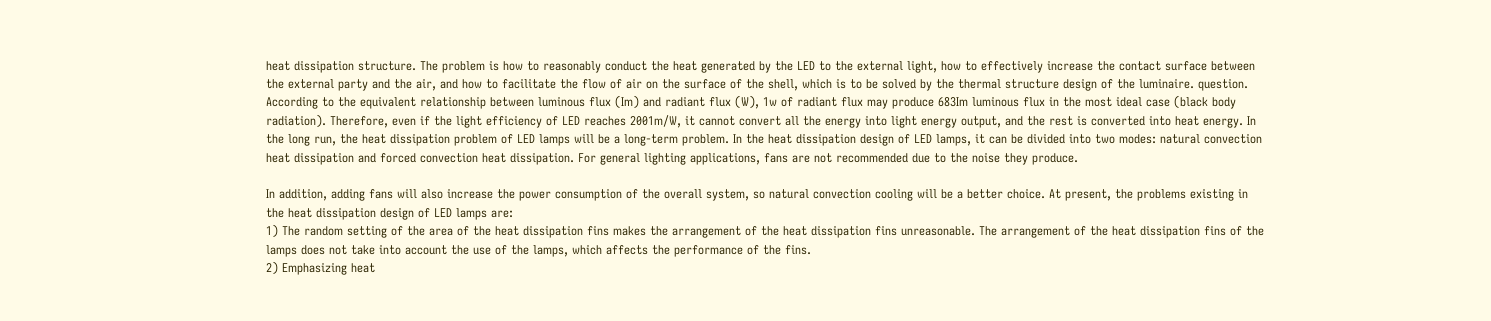heat dissipation structure. The problem is how to reasonably conduct the heat generated by the LED to the external light, how to effectively increase the contact surface between the external party and the air, and how to facilitate the flow of air on the surface of the shell, which is to be solved by the thermal structure design of the luminaire. question. According to the equivalent relationship between luminous flux (Im) and radiant flux (W), 1w of radiant flux may produce 683Im luminous flux in the most ideal case (black body radiation). Therefore, even if the light efficiency of LED reaches 2001m/W, it cannot convert all the energy into light energy output, and the rest is converted into heat energy. In the long run, the heat dissipation problem of LED lamps will be a long-term problem. In the heat dissipation design of LED lamps, it can be divided into two modes: natural convection heat dissipation and forced convection heat dissipation. For general lighting applications, fans are not recommended due to the noise they produce.

In addition, adding fans will also increase the power consumption of the overall system, so natural convection cooling will be a better choice. At present, the problems existing in the heat dissipation design of LED lamps are:
1) The random setting of the area of the heat dissipation fins makes the arrangement of the heat dissipation fins unreasonable. The arrangement of the heat dissipation fins of the lamps does not take into account the use of the lamps, which affects the performance of the fins.
2) Emphasizing heat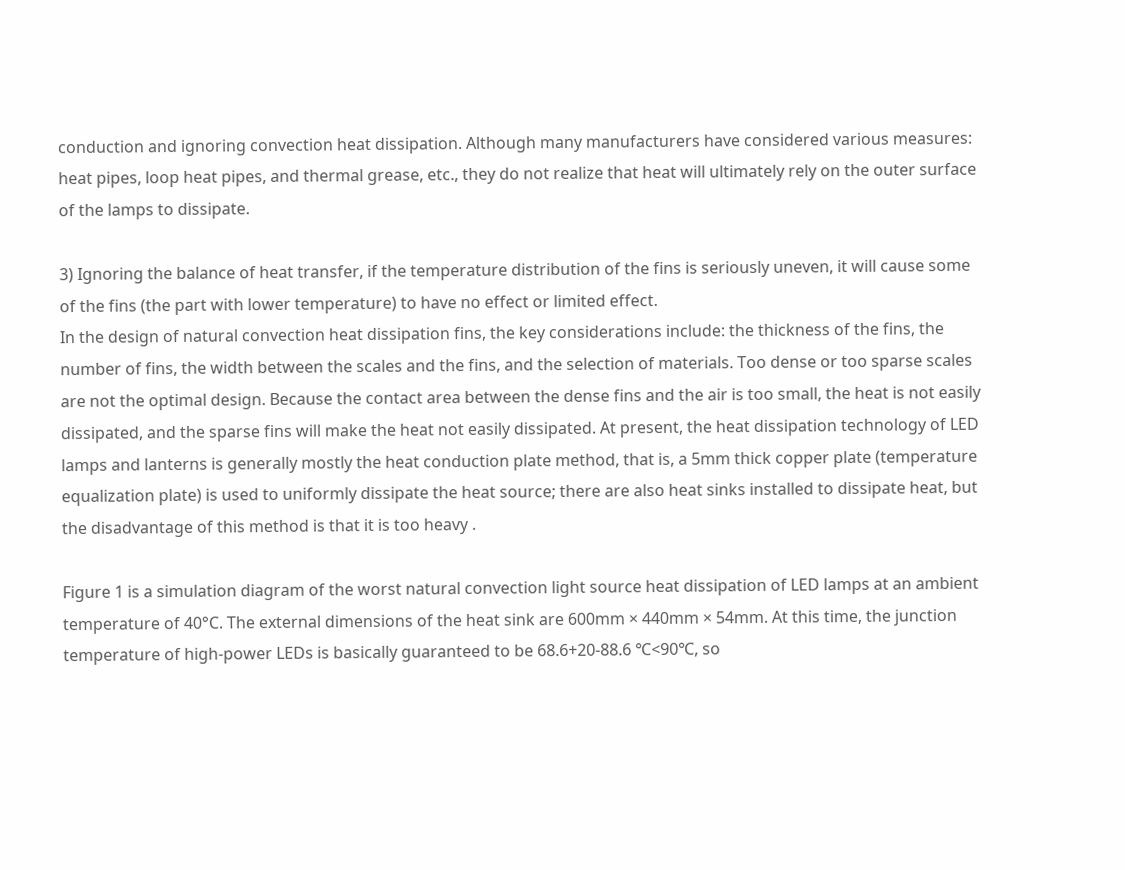conduction and ignoring convection heat dissipation. Although many manufacturers have considered various measures: heat pipes, loop heat pipes, and thermal grease, etc., they do not realize that heat will ultimately rely on the outer surface of the lamps to dissipate.

3) Ignoring the balance of heat transfer, if the temperature distribution of the fins is seriously uneven, it will cause some of the fins (the part with lower temperature) to have no effect or limited effect.
In the design of natural convection heat dissipation fins, the key considerations include: the thickness of the fins, the number of fins, the width between the scales and the fins, and the selection of materials. Too dense or too sparse scales are not the optimal design. Because the contact area between the dense fins and the air is too small, the heat is not easily dissipated, and the sparse fins will make the heat not easily dissipated. At present, the heat dissipation technology of LED lamps and lanterns is generally mostly the heat conduction plate method, that is, a 5mm thick copper plate (temperature equalization plate) is used to uniformly dissipate the heat source; there are also heat sinks installed to dissipate heat, but the disadvantage of this method is that it is too heavy .

Figure 1 is a simulation diagram of the worst natural convection light source heat dissipation of LED lamps at an ambient temperature of 40°C. The external dimensions of the heat sink are 600mm × 440mm × 54mm. At this time, the junction temperature of high-power LEDs is basically guaranteed to be 68.6+20-88.6 ℃<90℃, so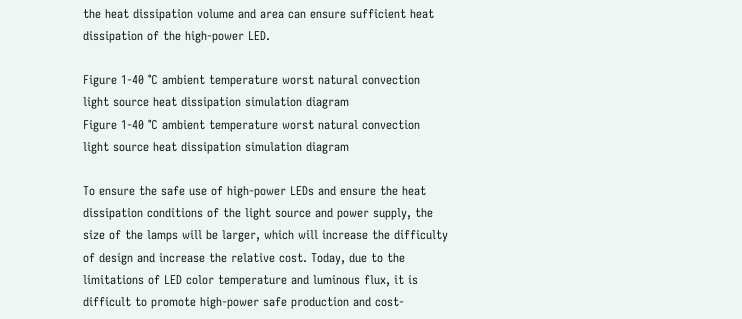the heat dissipation volume and area can ensure sufficient heat dissipation of the high-power LED.

Figure 1-40 ℃ ambient temperature worst natural convection light source heat dissipation simulation diagram
Figure 1-40 ℃ ambient temperature worst natural convection light source heat dissipation simulation diagram

To ensure the safe use of high-power LEDs and ensure the heat dissipation conditions of the light source and power supply, the size of the lamps will be larger, which will increase the difficulty of design and increase the relative cost. Today, due to the limitations of LED color temperature and luminous flux, it is difficult to promote high-power safe production and cost-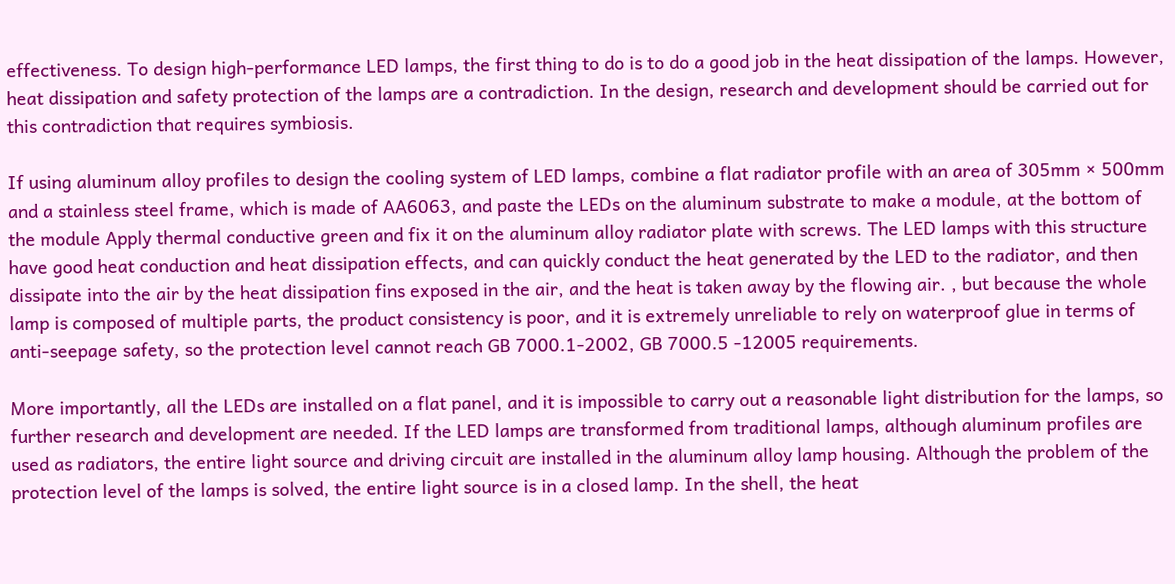effectiveness. To design high-performance LED lamps, the first thing to do is to do a good job in the heat dissipation of the lamps. However, heat dissipation and safety protection of the lamps are a contradiction. In the design, research and development should be carried out for this contradiction that requires symbiosis.

If using aluminum alloy profiles to design the cooling system of LED lamps, combine a flat radiator profile with an area of 305mm × 500mm and a stainless steel frame, which is made of AA6063, and paste the LEDs on the aluminum substrate to make a module, at the bottom of the module Apply thermal conductive green and fix it on the aluminum alloy radiator plate with screws. The LED lamps with this structure have good heat conduction and heat dissipation effects, and can quickly conduct the heat generated by the LED to the radiator, and then dissipate into the air by the heat dissipation fins exposed in the air, and the heat is taken away by the flowing air. , but because the whole lamp is composed of multiple parts, the product consistency is poor, and it is extremely unreliable to rely on waterproof glue in terms of anti-seepage safety, so the protection level cannot reach GB 7000.1-2002, GB 7000.5 -12005 requirements.

More importantly, all the LEDs are installed on a flat panel, and it is impossible to carry out a reasonable light distribution for the lamps, so further research and development are needed. If the LED lamps are transformed from traditional lamps, although aluminum profiles are used as radiators, the entire light source and driving circuit are installed in the aluminum alloy lamp housing. Although the problem of the protection level of the lamps is solved, the entire light source is in a closed lamp. In the shell, the heat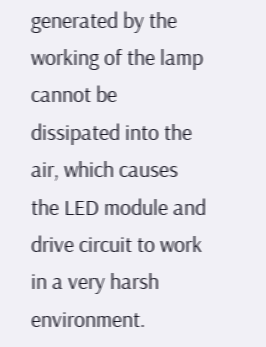generated by the working of the lamp cannot be dissipated into the air, which causes the LED module and drive circuit to work in a very harsh environment.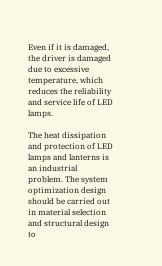Even if it is damaged, the driver is damaged due to excessive temperature, which reduces the reliability and service life of LED lamps.

The heat dissipation and protection of LED lamps and lanterns is an industrial problem. The system optimization design should be carried out in material selection and structural design to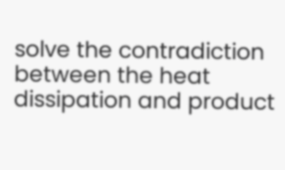solve the contradiction between the heat dissipation and product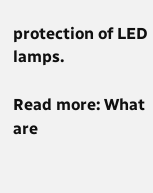protection of LED lamps.

Read more: What are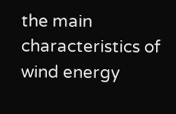the main characteristics of wind energy